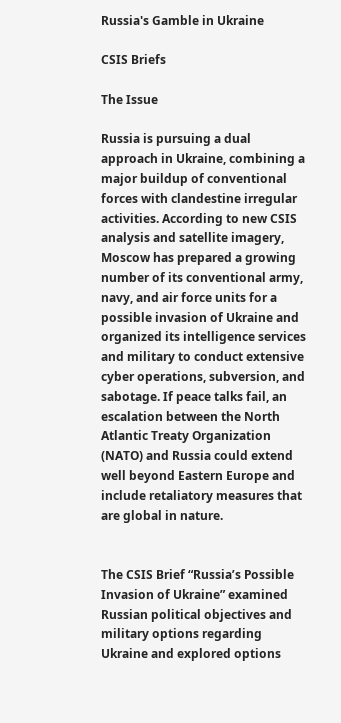Russia's Gamble in Ukraine

CSIS Briefs

The Issue

Russia is pursuing a dual approach in Ukraine, combining a major buildup of conventional forces with clandestine irregular activities. According to new CSIS analysis and satellite imagery, Moscow has prepared a growing number of its conventional army, navy, and air force units for a possible invasion of Ukraine and organized its intelligence services and military to conduct extensive cyber operations, subversion, and sabotage. If peace talks fail, an escalation between the North Atlantic Treaty Organization (NATO) and Russia could extend well beyond Eastern Europe and include retaliatory measures that are global in nature.


The CSIS Brief “Russia’s Possible Invasion of Ukraine” examined Russian political objectives and military options regarding Ukraine and explored options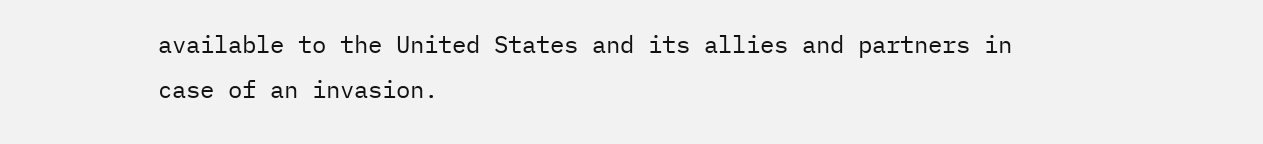available to the United States and its allies and partners in case of an invasion.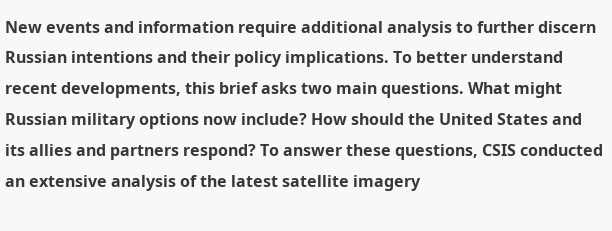New events and information require additional analysis to further discern Russian intentions and their policy implications. To better understand recent developments, this brief asks two main questions. What might Russian military options now include? How should the United States and its allies and partners respond? To answer these questions, CSIS conducted an extensive analysis of the latest satellite imagery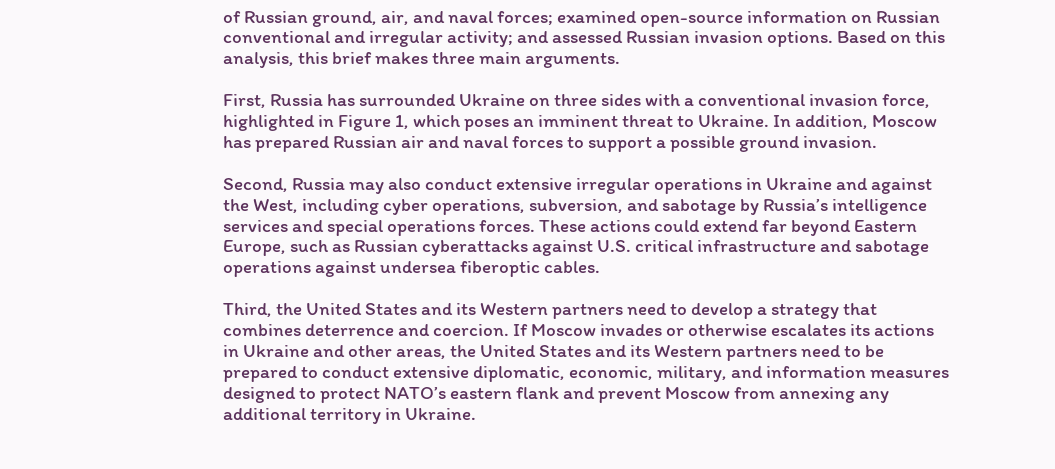of Russian ground, air, and naval forces; examined open-source information on Russian conventional and irregular activity; and assessed Russian invasion options. Based on this analysis, this brief makes three main arguments.

First, Russia has surrounded Ukraine on three sides with a conventional invasion force, highlighted in Figure 1, which poses an imminent threat to Ukraine. In addition, Moscow has prepared Russian air and naval forces to support a possible ground invasion.

Second, Russia may also conduct extensive irregular operations in Ukraine and against the West, including cyber operations, subversion, and sabotage by Russia’s intelligence services and special operations forces. These actions could extend far beyond Eastern Europe, such as Russian cyberattacks against U.S. critical infrastructure and sabotage operations against undersea fiberoptic cables.

Third, the United States and its Western partners need to develop a strategy that combines deterrence and coercion. If Moscow invades or otherwise escalates its actions in Ukraine and other areas, the United States and its Western partners need to be prepared to conduct extensive diplomatic, economic, military, and information measures designed to protect NATO’s eastern flank and prevent Moscow from annexing any additional territory in Ukraine.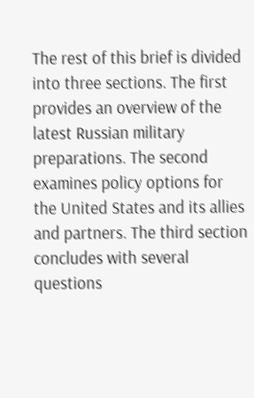The rest of this brief is divided into three sections. The first provides an overview of the latest Russian military preparations. The second examines policy options for the United States and its allies and partners. The third section concludes with several questions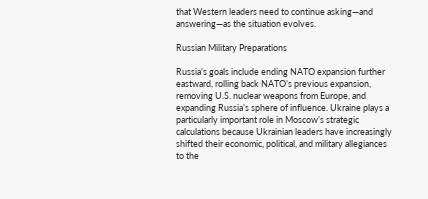that Western leaders need to continue asking—and answering—as the situation evolves.

Russian Military Preparations

Russia’s goals include ending NATO expansion further eastward, rolling back NATO’s previous expansion, removing U.S. nuclear weapons from Europe, and expanding Russia’s sphere of influence. Ukraine plays a particularly important role in Moscow’s strategic calculations because Ukrainian leaders have increasingly shifted their economic, political, and military allegiances to the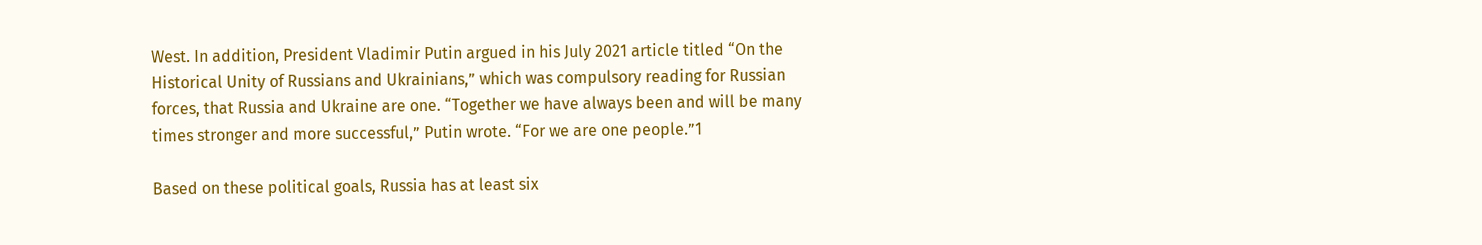West. In addition, President Vladimir Putin argued in his July 2021 article titled “On the Historical Unity of Russians and Ukrainians,” which was compulsory reading for Russian forces, that Russia and Ukraine are one. “Together we have always been and will be many times stronger and more successful,” Putin wrote. “For we are one people.”1

Based on these political goals, Russia has at least six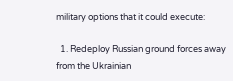military options that it could execute:

  1. Redeploy Russian ground forces away from the Ukrainian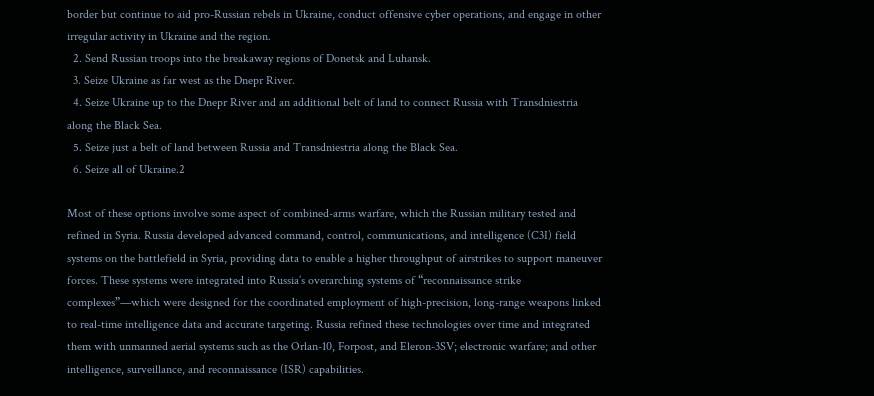border but continue to aid pro-Russian rebels in Ukraine, conduct offensive cyber operations, and engage in other irregular activity in Ukraine and the region.
  2. Send Russian troops into the breakaway regions of Donetsk and Luhansk.
  3. Seize Ukraine as far west as the Dnepr River.
  4. Seize Ukraine up to the Dnepr River and an additional belt of land to connect Russia with Transdniestria along the Black Sea.
  5. Seize just a belt of land between Russia and Transdniestria along the Black Sea.
  6. Seize all of Ukraine.2

Most of these options involve some aspect of combined-arms warfare, which the Russian military tested and refined in Syria. Russia developed advanced command, control, communications, and intelligence (C3I) field systems on the battlefield in Syria, providing data to enable a higher throughput of airstrikes to support maneuver forces. These systems were integrated into Russia’s overarching systems of “reconnaissance strike complexes”—which were designed for the coordinated employment of high-precision, long-range weapons linked to real-time intelligence data and accurate targeting. Russia refined these technologies over time and integrated them with unmanned aerial systems such as the Orlan-10, Forpost, and Eleron-3SV; electronic warfare; and other intelligence, surveillance, and reconnaissance (ISR) capabilities.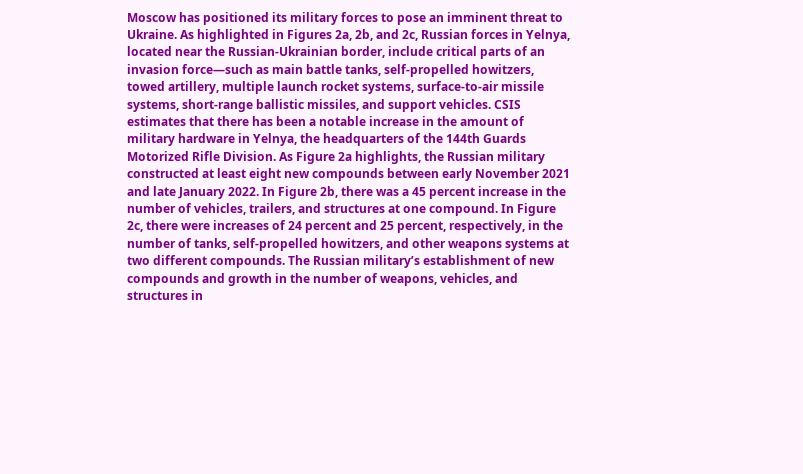Moscow has positioned its military forces to pose an imminent threat to Ukraine. As highlighted in Figures 2a, 2b, and 2c, Russian forces in Yelnya, located near the Russian-Ukrainian border, include critical parts of an invasion force—such as main battle tanks, self-propelled howitzers, towed artillery, multiple launch rocket systems, surface-to-air missile systems, short-range ballistic missiles, and support vehicles. CSIS estimates that there has been a notable increase in the amount of military hardware in Yelnya, the headquarters of the 144th Guards Motorized Rifle Division. As Figure 2a highlights, the Russian military constructed at least eight new compounds between early November 2021 and late January 2022. In Figure 2b, there was a 45 percent increase in the number of vehicles, trailers, and structures at one compound. In Figure 2c, there were increases of 24 percent and 25 percent, respectively, in the number of tanks, self-propelled howitzers, and other weapons systems at two different compounds. The Russian military’s establishment of new compounds and growth in the number of weapons, vehicles, and structures in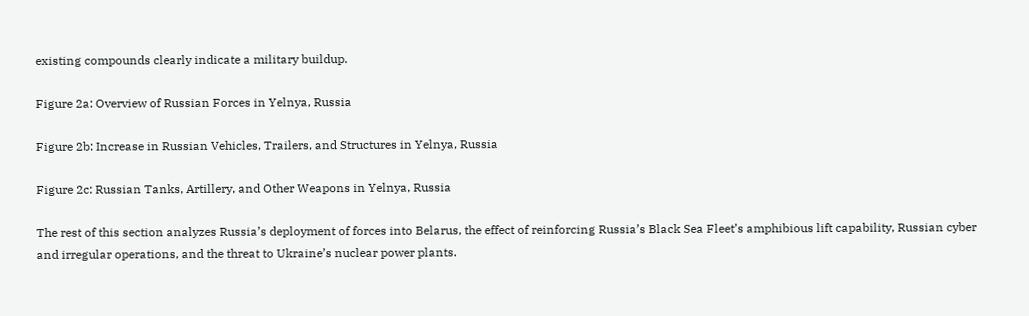existing compounds clearly indicate a military buildup.

Figure 2a: Overview of Russian Forces in Yelnya, Russia

Figure 2b: Increase in Russian Vehicles, Trailers, and Structures in Yelnya, Russia

Figure 2c: Russian Tanks, Artillery, and Other Weapons in Yelnya, Russia

The rest of this section analyzes Russia’s deployment of forces into Belarus, the effect of reinforcing Russia’s Black Sea Fleet’s amphibious lift capability, Russian cyber and irregular operations, and the threat to Ukraine’s nuclear power plants.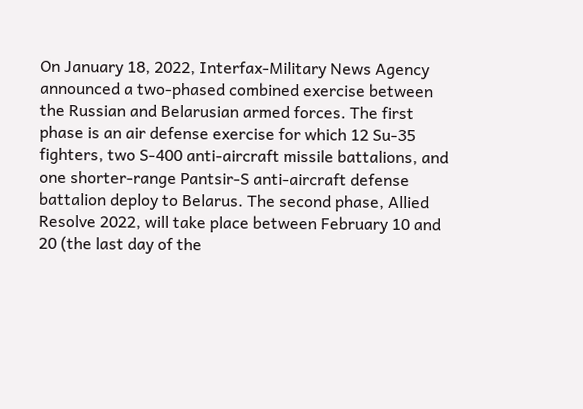On January 18, 2022, Interfax-Military News Agency announced a two-phased combined exercise between the Russian and Belarusian armed forces. The first phase is an air defense exercise for which 12 Su-35 fighters, two S-400 anti-aircraft missile battalions, and one shorter-range Pantsir-S anti-aircraft defense battalion deploy to Belarus. The second phase, Allied Resolve 2022, will take place between February 10 and 20 (the last day of the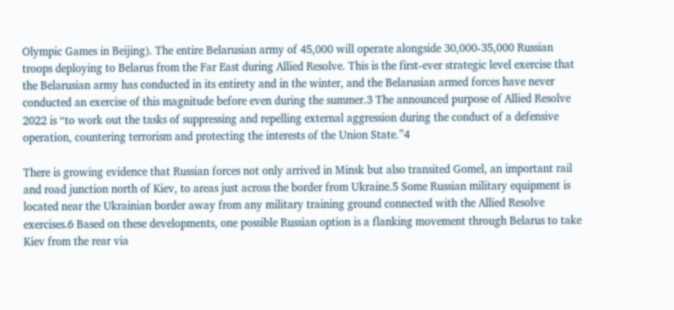Olympic Games in Beijing). The entire Belarusian army of 45,000 will operate alongside 30,000-35,000 Russian troops deploying to Belarus from the Far East during Allied Resolve. This is the first-ever strategic level exercise that the Belarusian army has conducted in its entirety and in the winter, and the Belarusian armed forces have never conducted an exercise of this magnitude before even during the summer.3 The announced purpose of Allied Resolve 2022 is “to work out the tasks of suppressing and repelling external aggression during the conduct of a defensive operation, countering terrorism and protecting the interests of the Union State.”4

There is growing evidence that Russian forces not only arrived in Minsk but also transited Gomel, an important rail and road junction north of Kiev, to areas just across the border from Ukraine.5 Some Russian military equipment is located near the Ukrainian border away from any military training ground connected with the Allied Resolve exercises.6 Based on these developments, one possible Russian option is a flanking movement through Belarus to take Kiev from the rear via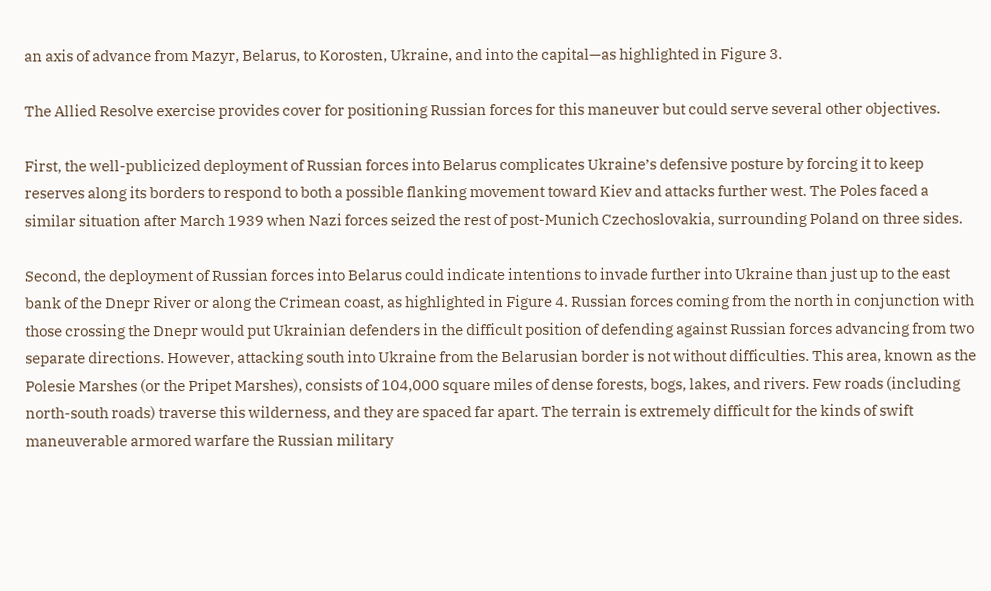an axis of advance from Mazyr, Belarus, to Korosten, Ukraine, and into the capital—as highlighted in Figure 3.

The Allied Resolve exercise provides cover for positioning Russian forces for this maneuver but could serve several other objectives.

First, the well-publicized deployment of Russian forces into Belarus complicates Ukraine’s defensive posture by forcing it to keep reserves along its borders to respond to both a possible flanking movement toward Kiev and attacks further west. The Poles faced a similar situation after March 1939 when Nazi forces seized the rest of post-Munich Czechoslovakia, surrounding Poland on three sides.

Second, the deployment of Russian forces into Belarus could indicate intentions to invade further into Ukraine than just up to the east bank of the Dnepr River or along the Crimean coast, as highlighted in Figure 4. Russian forces coming from the north in conjunction with those crossing the Dnepr would put Ukrainian defenders in the difficult position of defending against Russian forces advancing from two separate directions. However, attacking south into Ukraine from the Belarusian border is not without difficulties. This area, known as the Polesie Marshes (or the Pripet Marshes), consists of 104,000 square miles of dense forests, bogs, lakes, and rivers. Few roads (including north-south roads) traverse this wilderness, and they are spaced far apart. The terrain is extremely difficult for the kinds of swift maneuverable armored warfare the Russian military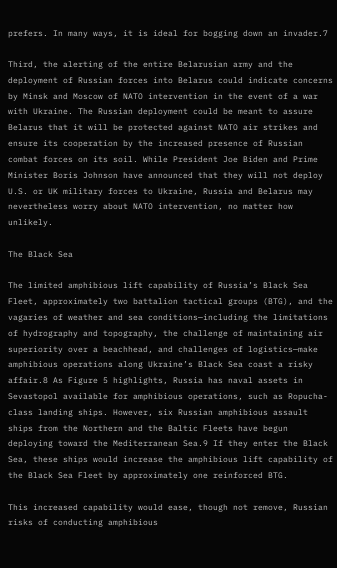prefers. In many ways, it is ideal for bogging down an invader.7

Third, the alerting of the entire Belarusian army and the deployment of Russian forces into Belarus could indicate concerns by Minsk and Moscow of NATO intervention in the event of a war with Ukraine. The Russian deployment could be meant to assure Belarus that it will be protected against NATO air strikes and ensure its cooperation by the increased presence of Russian combat forces on its soil. While President Joe Biden and Prime Minister Boris Johnson have announced that they will not deploy U.S. or UK military forces to Ukraine, Russia and Belarus may nevertheless worry about NATO intervention, no matter how unlikely.

The Black Sea

The limited amphibious lift capability of Russia’s Black Sea Fleet, approximately two battalion tactical groups (BTG), and the vagaries of weather and sea conditions—including the limitations of hydrography and topography, the challenge of maintaining air superiority over a beachhead, and challenges of logistics—make amphibious operations along Ukraine’s Black Sea coast a risky affair.8 As Figure 5 highlights, Russia has naval assets in Sevastopol available for amphibious operations, such as Ropucha-class landing ships. However, six Russian amphibious assault ships from the Northern and the Baltic Fleets have begun deploying toward the Mediterranean Sea.9 If they enter the Black Sea, these ships would increase the amphibious lift capability of the Black Sea Fleet by approximately one reinforced BTG.

This increased capability would ease, though not remove, Russian risks of conducting amphibious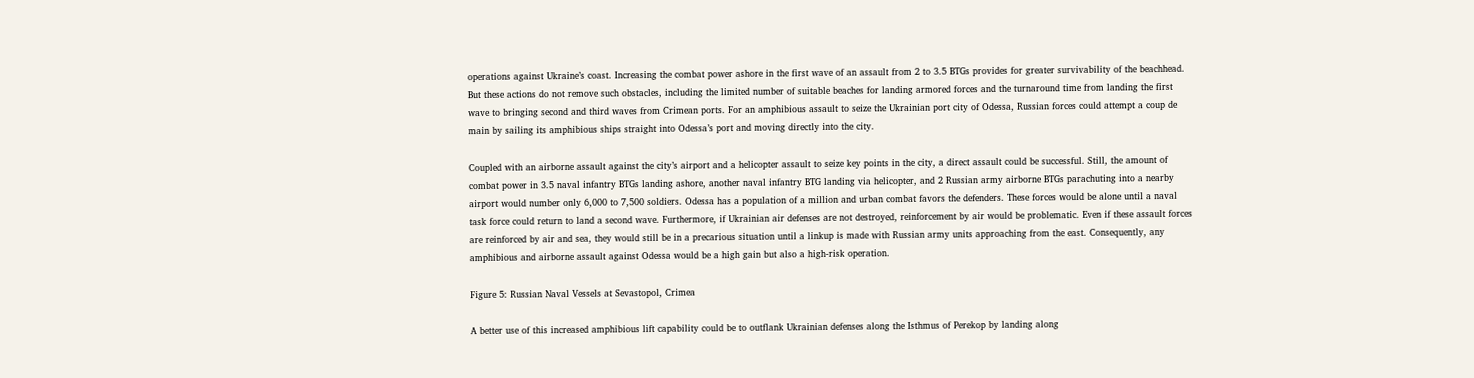operations against Ukraine’s coast. Increasing the combat power ashore in the first wave of an assault from 2 to 3.5 BTGs provides for greater survivability of the beachhead. But these actions do not remove such obstacles, including the limited number of suitable beaches for landing armored forces and the turnaround time from landing the first wave to bringing second and third waves from Crimean ports. For an amphibious assault to seize the Ukrainian port city of Odessa, Russian forces could attempt a coup de main by sailing its amphibious ships straight into Odessa’s port and moving directly into the city.

Coupled with an airborne assault against the city’s airport and a helicopter assault to seize key points in the city, a direct assault could be successful. Still, the amount of combat power in 3.5 naval infantry BTGs landing ashore, another naval infantry BTG landing via helicopter, and 2 Russian army airborne BTGs parachuting into a nearby airport would number only 6,000 to 7,500 soldiers. Odessa has a population of a million and urban combat favors the defenders. These forces would be alone until a naval task force could return to land a second wave. Furthermore, if Ukrainian air defenses are not destroyed, reinforcement by air would be problematic. Even if these assault forces are reinforced by air and sea, they would still be in a precarious situation until a linkup is made with Russian army units approaching from the east. Consequently, any amphibious and airborne assault against Odessa would be a high gain but also a high-risk operation.

Figure 5: Russian Naval Vessels at Sevastopol, Crimea

A better use of this increased amphibious lift capability could be to outflank Ukrainian defenses along the Isthmus of Perekop by landing along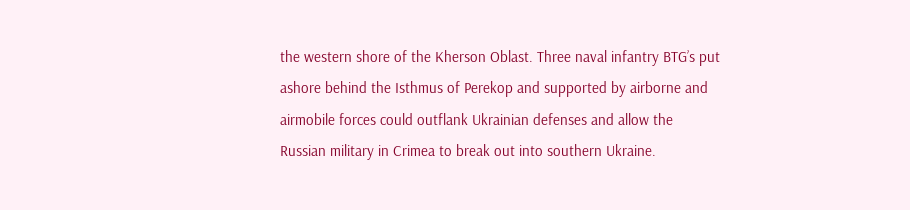the western shore of the Kherson Oblast. Three naval infantry BTG’s put ashore behind the Isthmus of Perekop and supported by airborne and airmobile forces could outflank Ukrainian defenses and allow the Russian military in Crimea to break out into southern Ukraine.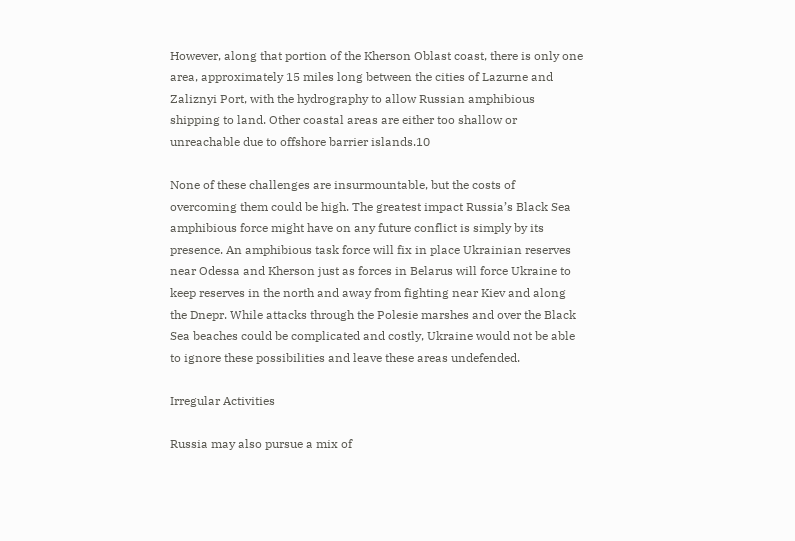However, along that portion of the Kherson Oblast coast, there is only one area, approximately 15 miles long between the cities of Lazurne and Zaliznyi Port, with the hydrography to allow Russian amphibious shipping to land. Other coastal areas are either too shallow or unreachable due to offshore barrier islands.10

None of these challenges are insurmountable, but the costs of overcoming them could be high. The greatest impact Russia’s Black Sea amphibious force might have on any future conflict is simply by its presence. An amphibious task force will fix in place Ukrainian reserves near Odessa and Kherson just as forces in Belarus will force Ukraine to keep reserves in the north and away from fighting near Kiev and along the Dnepr. While attacks through the Polesie marshes and over the Black Sea beaches could be complicated and costly, Ukraine would not be able to ignore these possibilities and leave these areas undefended.

Irregular Activities

Russia may also pursue a mix of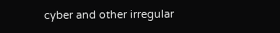cyber and other irregular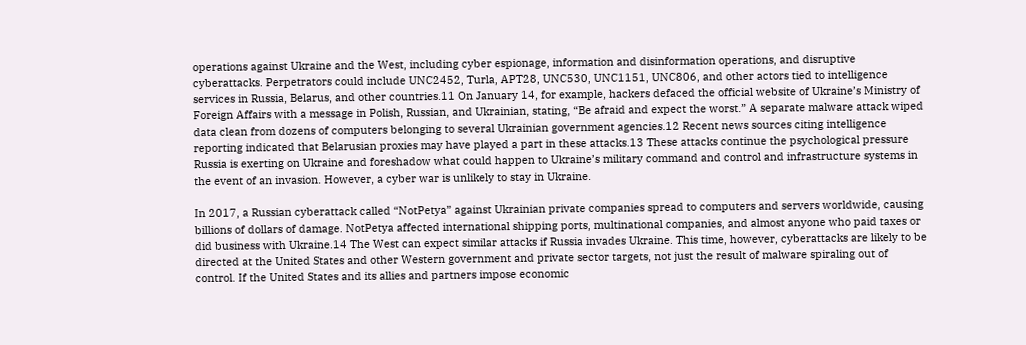operations against Ukraine and the West, including cyber espionage, information and disinformation operations, and disruptive cyberattacks. Perpetrators could include UNC2452, Turla, APT28, UNC530, UNC1151, UNC806, and other actors tied to intelligence services in Russia, Belarus, and other countries.11 On January 14, for example, hackers defaced the official website of Ukraine’s Ministry of Foreign Affairs with a message in Polish, Russian, and Ukrainian, stating, “Be afraid and expect the worst.” A separate malware attack wiped data clean from dozens of computers belonging to several Ukrainian government agencies.12 Recent news sources citing intelligence reporting indicated that Belarusian proxies may have played a part in these attacks.13 These attacks continue the psychological pressure Russia is exerting on Ukraine and foreshadow what could happen to Ukraine’s military command and control and infrastructure systems in the event of an invasion. However, a cyber war is unlikely to stay in Ukraine.

In 2017, a Russian cyberattack called “NotPetya” against Ukrainian private companies spread to computers and servers worldwide, causing billions of dollars of damage. NotPetya affected international shipping ports, multinational companies, and almost anyone who paid taxes or did business with Ukraine.14 The West can expect similar attacks if Russia invades Ukraine. This time, however, cyberattacks are likely to be directed at the United States and other Western government and private sector targets, not just the result of malware spiraling out of control. If the United States and its allies and partners impose economic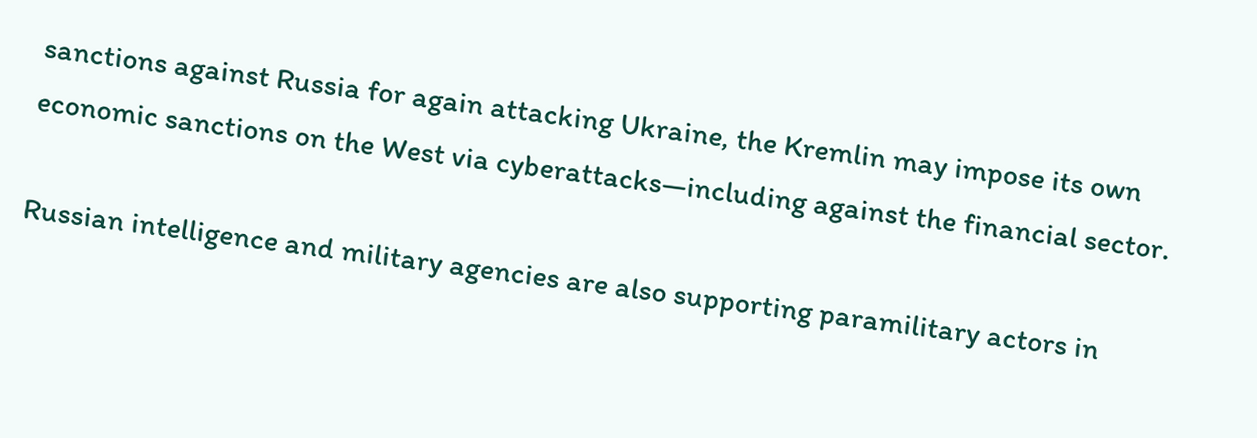sanctions against Russia for again attacking Ukraine, the Kremlin may impose its own economic sanctions on the West via cyberattacks—including against the financial sector.

Russian intelligence and military agencies are also supporting paramilitary actors in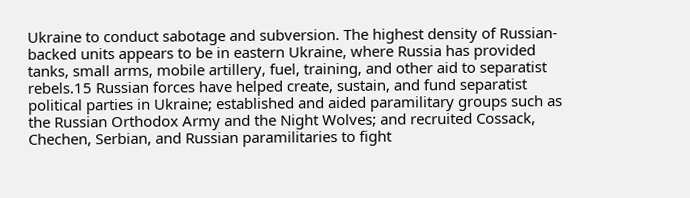Ukraine to conduct sabotage and subversion. The highest density of Russian-backed units appears to be in eastern Ukraine, where Russia has provided tanks, small arms, mobile artillery, fuel, training, and other aid to separatist rebels.15 Russian forces have helped create, sustain, and fund separatist political parties in Ukraine; established and aided paramilitary groups such as the Russian Orthodox Army and the Night Wolves; and recruited Cossack, Chechen, Serbian, and Russian paramilitaries to fight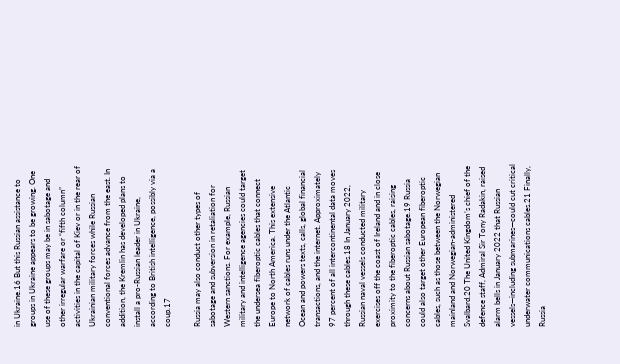in Ukraine.16 But this Russian assistance to groups in Ukraine appears to be growing. One use of these groups may be in sabotage and other irregular warfare or “fifth column” activities in the capital of Kiev or in the rear of Ukrainian military forces while Russian conventional forces advance from the east. In addition, the Kremlin has developed plans to install a pro-Russian leader in Ukraine, according to British intelligence, possibly via a coup.17

Russia may also conduct other types of sabotage and subversion in retaliation for Western sanctions. For example, Russian military and intelligence agencies could target the undersea fiberoptic cables that connect Europe to North America. This extensive network of cables runs under the Atlantic Ocean and powers texts, calls, global financial transactions, and the internet. Approximately 97 percent of all intercontinental data moves through these cables.18 In January 2022, Russian naval vessels conducted military exercises off the coast of Ireland and in close proximity to the fiberoptic cables, raising concerns about Russian sabotage.19 Russia could also target other European fiberoptic cables, such as those between the Norwegian mainland and Norwegian-administered Svalbard.20 The United Kingdom’s chief of the defence staff, Admiral Sir Tony Radakin, raised alarm bells in January 2022 that Russian vessels—including submarines—could cut critical underwater communications cables.21 Finally, Russia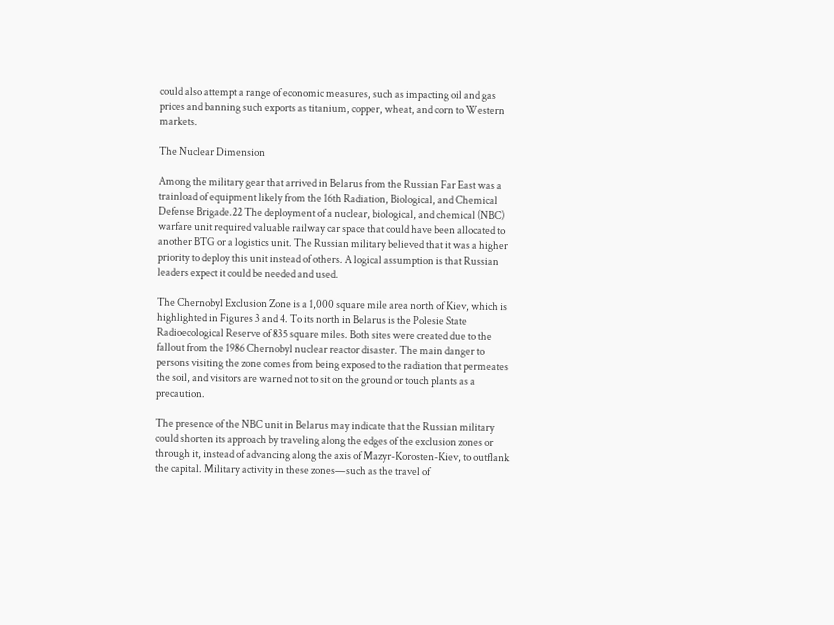could also attempt a range of economic measures, such as impacting oil and gas prices and banning such exports as titanium, copper, wheat, and corn to Western markets.

The Nuclear Dimension

Among the military gear that arrived in Belarus from the Russian Far East was a trainload of equipment likely from the 16th Radiation, Biological, and Chemical Defense Brigade.22 The deployment of a nuclear, biological, and chemical (NBC) warfare unit required valuable railway car space that could have been allocated to another BTG or a logistics unit. The Russian military believed that it was a higher priority to deploy this unit instead of others. A logical assumption is that Russian leaders expect it could be needed and used.

The Chernobyl Exclusion Zone is a 1,000 square mile area north of Kiev, which is highlighted in Figures 3 and 4. To its north in Belarus is the Polesie State Radioecological Reserve of 835 square miles. Both sites were created due to the fallout from the 1986 Chernobyl nuclear reactor disaster. The main danger to persons visiting the zone comes from being exposed to the radiation that permeates the soil, and visitors are warned not to sit on the ground or touch plants as a precaution.

The presence of the NBC unit in Belarus may indicate that the Russian military could shorten its approach by traveling along the edges of the exclusion zones or through it, instead of advancing along the axis of Mazyr-Korosten-Kiev, to outflank the capital. Military activity in these zones—such as the travel of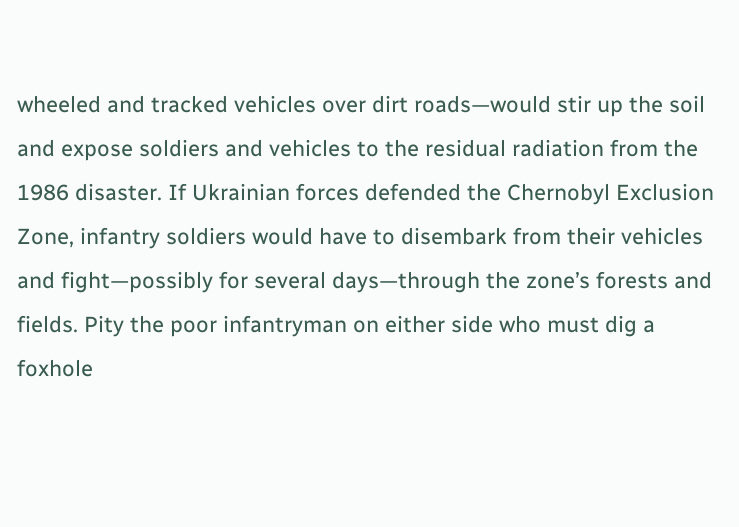wheeled and tracked vehicles over dirt roads—would stir up the soil and expose soldiers and vehicles to the residual radiation from the 1986 disaster. If Ukrainian forces defended the Chernobyl Exclusion Zone, infantry soldiers would have to disembark from their vehicles and fight—possibly for several days—through the zone’s forests and fields. Pity the poor infantryman on either side who must dig a foxhole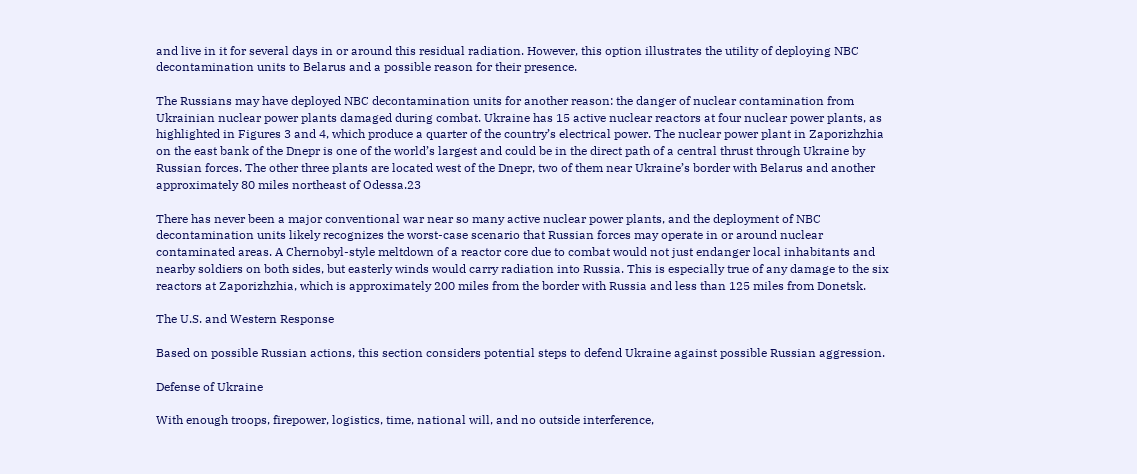and live in it for several days in or around this residual radiation. However, this option illustrates the utility of deploying NBC decontamination units to Belarus and a possible reason for their presence.

The Russians may have deployed NBC decontamination units for another reason: the danger of nuclear contamination from Ukrainian nuclear power plants damaged during combat. Ukraine has 15 active nuclear reactors at four nuclear power plants, as highlighted in Figures 3 and 4, which produce a quarter of the country’s electrical power. The nuclear power plant in Zaporizhzhia on the east bank of the Dnepr is one of the world’s largest and could be in the direct path of a central thrust through Ukraine by Russian forces. The other three plants are located west of the Dnepr, two of them near Ukraine’s border with Belarus and another approximately 80 miles northeast of Odessa.23

There has never been a major conventional war near so many active nuclear power plants, and the deployment of NBC decontamination units likely recognizes the worst-case scenario that Russian forces may operate in or around nuclear contaminated areas. A Chernobyl-style meltdown of a reactor core due to combat would not just endanger local inhabitants and nearby soldiers on both sides, but easterly winds would carry radiation into Russia. This is especially true of any damage to the six reactors at Zaporizhzhia, which is approximately 200 miles from the border with Russia and less than 125 miles from Donetsk.

The U.S. and Western Response

Based on possible Russian actions, this section considers potential steps to defend Ukraine against possible Russian aggression.

Defense of Ukraine

With enough troops, firepower, logistics, time, national will, and no outside interference,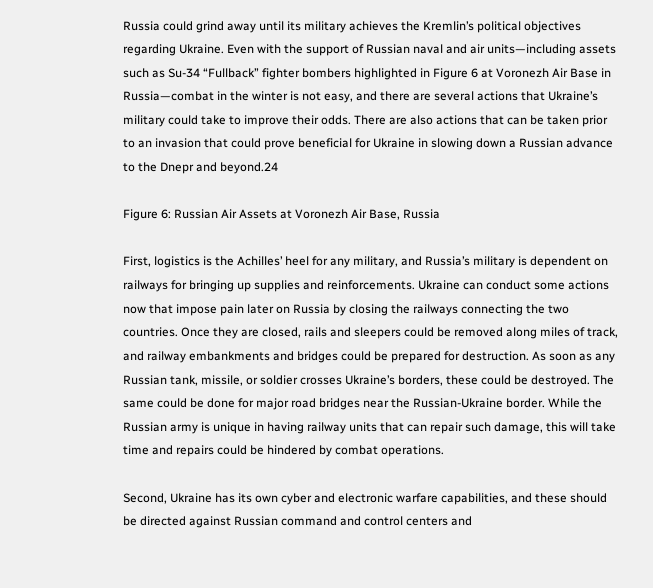Russia could grind away until its military achieves the Kremlin’s political objectives regarding Ukraine. Even with the support of Russian naval and air units—including assets such as Su-34 “Fullback” fighter bombers highlighted in Figure 6 at Voronezh Air Base in Russia—combat in the winter is not easy, and there are several actions that Ukraine’s military could take to improve their odds. There are also actions that can be taken prior to an invasion that could prove beneficial for Ukraine in slowing down a Russian advance to the Dnepr and beyond.24

Figure 6: Russian Air Assets at Voronezh Air Base, Russia

First, logistics is the Achilles’ heel for any military, and Russia’s military is dependent on railways for bringing up supplies and reinforcements. Ukraine can conduct some actions now that impose pain later on Russia by closing the railways connecting the two countries. Once they are closed, rails and sleepers could be removed along miles of track, and railway embankments and bridges could be prepared for destruction. As soon as any Russian tank, missile, or soldier crosses Ukraine’s borders, these could be destroyed. The same could be done for major road bridges near the Russian-Ukraine border. While the Russian army is unique in having railway units that can repair such damage, this will take time and repairs could be hindered by combat operations.

Second, Ukraine has its own cyber and electronic warfare capabilities, and these should be directed against Russian command and control centers and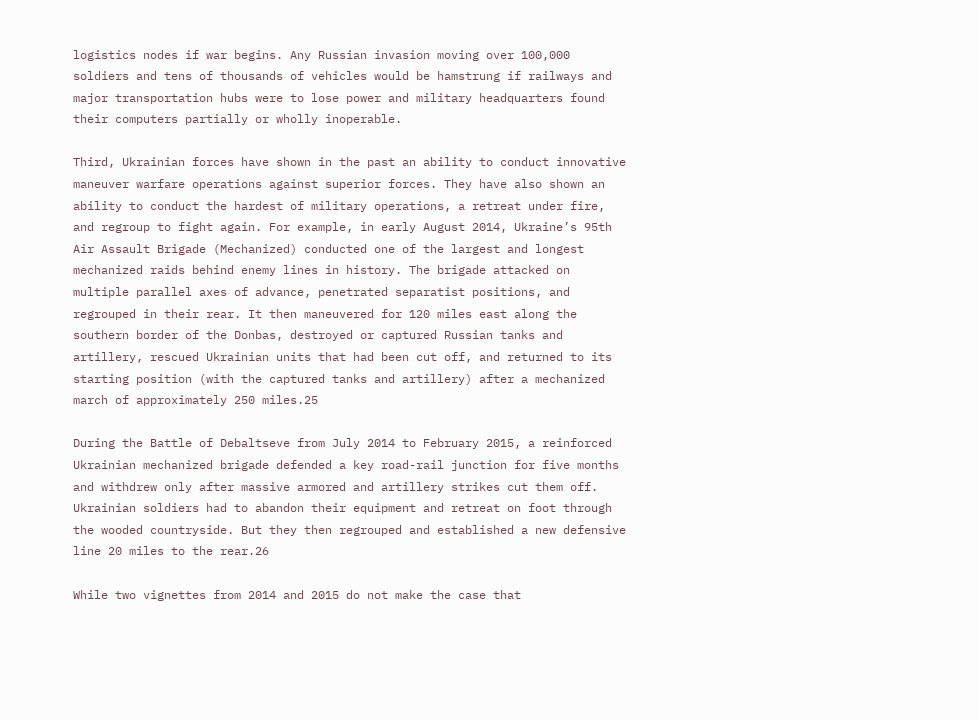logistics nodes if war begins. Any Russian invasion moving over 100,000 soldiers and tens of thousands of vehicles would be hamstrung if railways and major transportation hubs were to lose power and military headquarters found their computers partially or wholly inoperable.

Third, Ukrainian forces have shown in the past an ability to conduct innovative maneuver warfare operations against superior forces. They have also shown an ability to conduct the hardest of military operations, a retreat under fire, and regroup to fight again. For example, in early August 2014, Ukraine’s 95th Air Assault Brigade (Mechanized) conducted one of the largest and longest mechanized raids behind enemy lines in history. The brigade attacked on multiple parallel axes of advance, penetrated separatist positions, and regrouped in their rear. It then maneuvered for 120 miles east along the southern border of the Donbas, destroyed or captured Russian tanks and artillery, rescued Ukrainian units that had been cut off, and returned to its starting position (with the captured tanks and artillery) after a mechanized march of approximately 250 miles.25

During the Battle of Debaltseve from July 2014 to February 2015, a reinforced Ukrainian mechanized brigade defended a key road-rail junction for five months and withdrew only after massive armored and artillery strikes cut them off. Ukrainian soldiers had to abandon their equipment and retreat on foot through the wooded countryside. But they then regrouped and established a new defensive line 20 miles to the rear.26

While two vignettes from 2014 and 2015 do not make the case that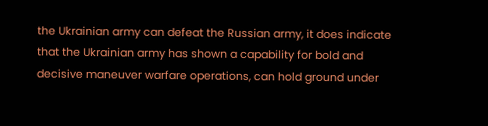the Ukrainian army can defeat the Russian army, it does indicate that the Ukrainian army has shown a capability for bold and decisive maneuver warfare operations, can hold ground under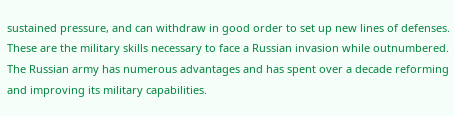sustained pressure, and can withdraw in good order to set up new lines of defenses. These are the military skills necessary to face a Russian invasion while outnumbered. The Russian army has numerous advantages and has spent over a decade reforming and improving its military capabilities.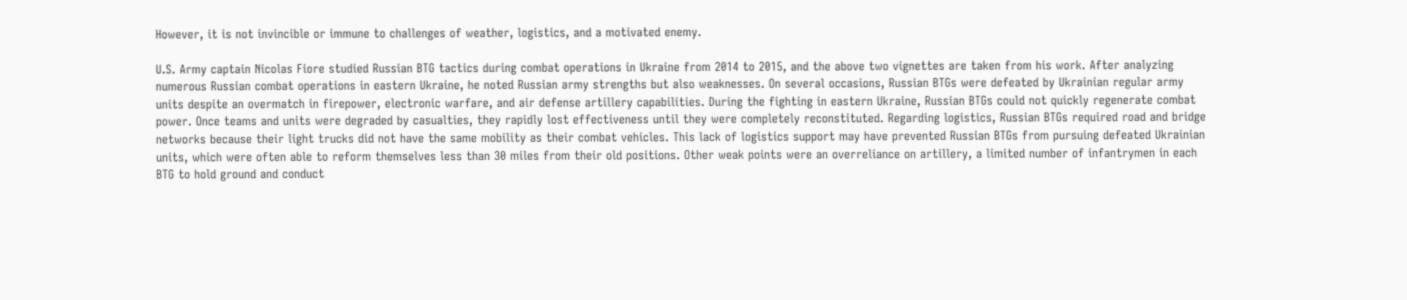However, it is not invincible or immune to challenges of weather, logistics, and a motivated enemy.

U.S. Army captain Nicolas Fiore studied Russian BTG tactics during combat operations in Ukraine from 2014 to 2015, and the above two vignettes are taken from his work. After analyzing numerous Russian combat operations in eastern Ukraine, he noted Russian army strengths but also weaknesses. On several occasions, Russian BTGs were defeated by Ukrainian regular army units despite an overmatch in firepower, electronic warfare, and air defense artillery capabilities. During the fighting in eastern Ukraine, Russian BTGs could not quickly regenerate combat power. Once teams and units were degraded by casualties, they rapidly lost effectiveness until they were completely reconstituted. Regarding logistics, Russian BTGs required road and bridge networks because their light trucks did not have the same mobility as their combat vehicles. This lack of logistics support may have prevented Russian BTGs from pursuing defeated Ukrainian units, which were often able to reform themselves less than 30 miles from their old positions. Other weak points were an overreliance on artillery, a limited number of infantrymen in each BTG to hold ground and conduct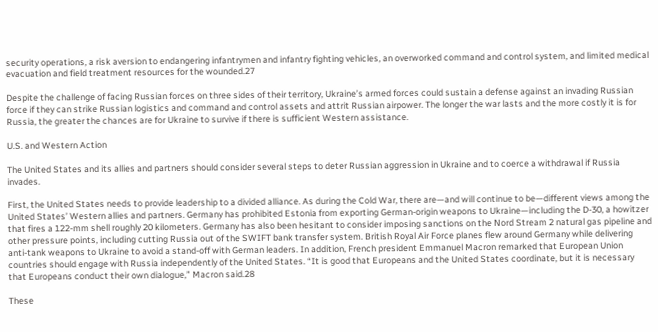security operations, a risk aversion to endangering infantrymen and infantry fighting vehicles, an overworked command and control system, and limited medical evacuation and field treatment resources for the wounded.27

Despite the challenge of facing Russian forces on three sides of their territory, Ukraine’s armed forces could sustain a defense against an invading Russian force if they can strike Russian logistics and command and control assets and attrit Russian airpower. The longer the war lasts and the more costly it is for Russia, the greater the chances are for Ukraine to survive if there is sufficient Western assistance.

U.S. and Western Action

The United States and its allies and partners should consider several steps to deter Russian aggression in Ukraine and to coerce a withdrawal if Russia invades.

First, the United States needs to provide leadership to a divided alliance. As during the Cold War, there are—and will continue to be—different views among the United States’ Western allies and partners. Germany has prohibited Estonia from exporting German-origin weapons to Ukraine—including the D-30, a howitzer that fires a 122-mm shell roughly 20 kilometers. Germany has also been hesitant to consider imposing sanctions on the Nord Stream 2 natural gas pipeline and other pressure points, including cutting Russia out of the SWIFT bank transfer system. British Royal Air Force planes flew around Germany while delivering anti-tank weapons to Ukraine to avoid a stand-off with German leaders. In addition, French president Emmanuel Macron remarked that European Union countries should engage with Russia independently of the United States. “It is good that Europeans and the United States coordinate, but it is necessary that Europeans conduct their own dialogue,” Macron said.28

These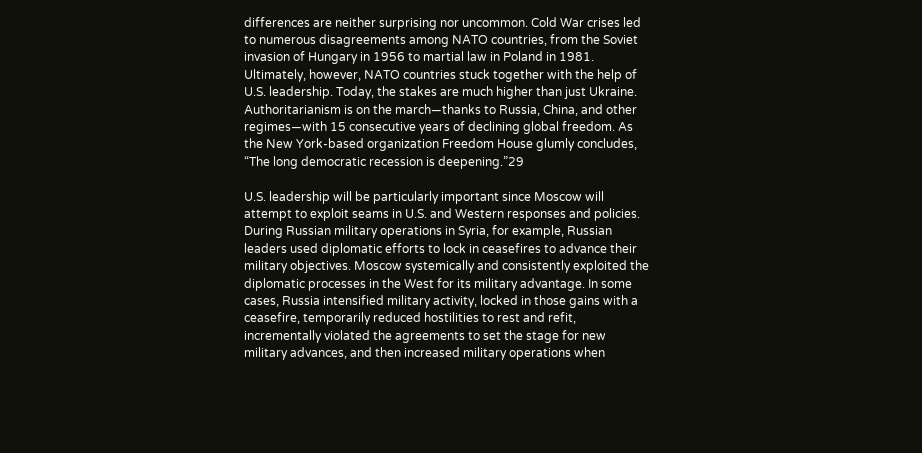differences are neither surprising nor uncommon. Cold War crises led to numerous disagreements among NATO countries, from the Soviet invasion of Hungary in 1956 to martial law in Poland in 1981. Ultimately, however, NATO countries stuck together with the help of U.S. leadership. Today, the stakes are much higher than just Ukraine. Authoritarianism is on the march—thanks to Russia, China, and other regimes—with 15 consecutive years of declining global freedom. As the New York-based organization Freedom House glumly concludes, “The long democratic recession is deepening.”29

U.S. leadership will be particularly important since Moscow will attempt to exploit seams in U.S. and Western responses and policies. During Russian military operations in Syria, for example, Russian leaders used diplomatic efforts to lock in ceasefires to advance their military objectives. Moscow systemically and consistently exploited the diplomatic processes in the West for its military advantage. In some cases, Russia intensified military activity, locked in those gains with a ceasefire, temporarily reduced hostilities to rest and refit, incrementally violated the agreements to set the stage for new military advances, and then increased military operations when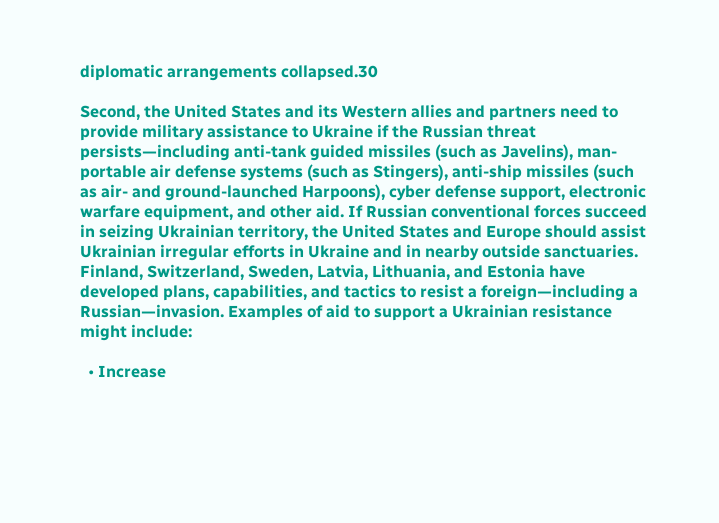diplomatic arrangements collapsed.30

Second, the United States and its Western allies and partners need to provide military assistance to Ukraine if the Russian threat persists—including anti-tank guided missiles (such as Javelins), man-portable air defense systems (such as Stingers), anti-ship missiles (such as air- and ground-launched Harpoons), cyber defense support, electronic warfare equipment, and other aid. If Russian conventional forces succeed in seizing Ukrainian territory, the United States and Europe should assist Ukrainian irregular efforts in Ukraine and in nearby outside sanctuaries. Finland, Switzerland, Sweden, Latvia, Lithuania, and Estonia have developed plans, capabilities, and tactics to resist a foreign—including a Russian—invasion. Examples of aid to support a Ukrainian resistance might include:

  • Increase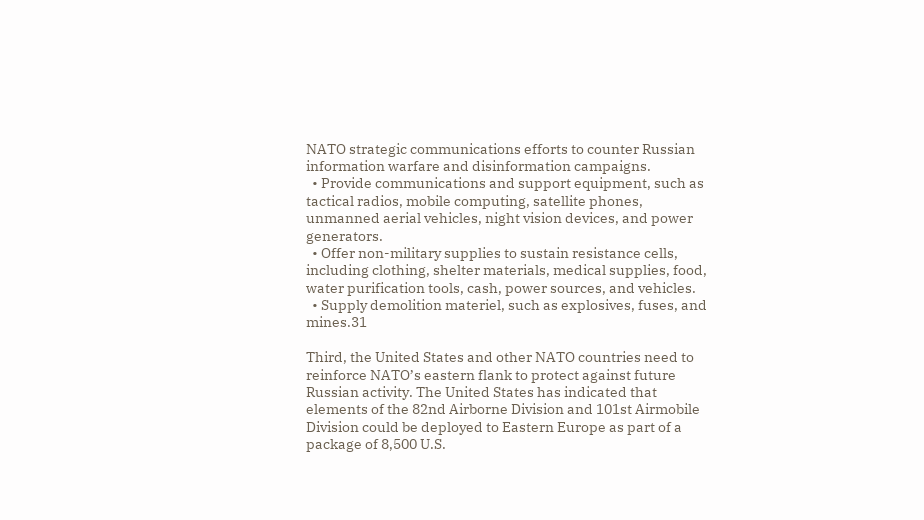NATO strategic communications efforts to counter Russian information warfare and disinformation campaigns.
  • Provide communications and support equipment, such as tactical radios, mobile computing, satellite phones, unmanned aerial vehicles, night vision devices, and power generators.
  • Offer non-military supplies to sustain resistance cells, including clothing, shelter materials, medical supplies, food, water purification tools, cash, power sources, and vehicles.
  • Supply demolition materiel, such as explosives, fuses, and mines.31

Third, the United States and other NATO countries need to reinforce NATO’s eastern flank to protect against future Russian activity. The United States has indicated that elements of the 82nd Airborne Division and 101st Airmobile Division could be deployed to Eastern Europe as part of a package of 8,500 U.S.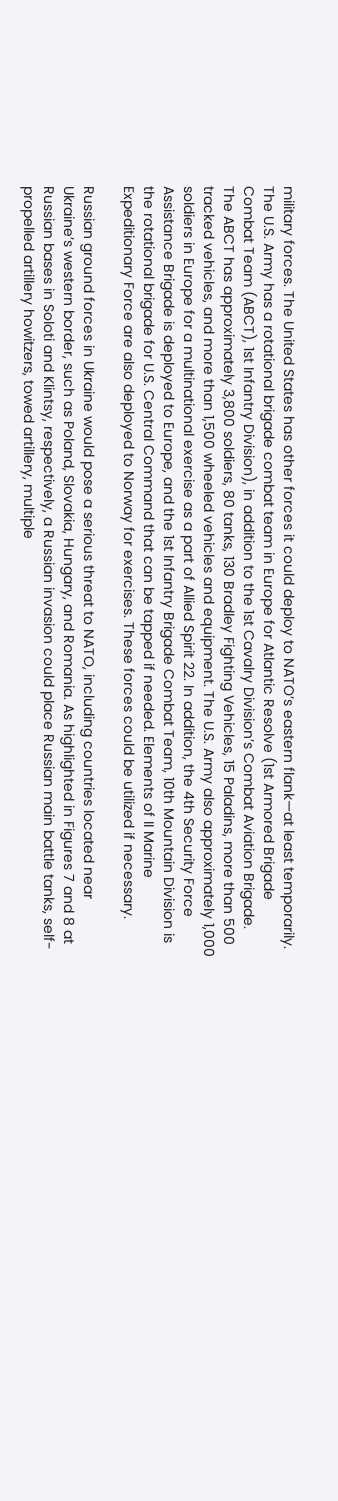military forces. The United States has other forces it could deploy to NATO’s eastern flank—at least temporarily. The U.S. Army has a rotational brigade combat team in Europe for Atlantic Resolve (1st Armored Brigade Combat Team (ABCT), 1st Infantry Division), in addition to the 1st Cavalry Division’s Combat Aviation Brigade. The ABCT has approximately 3,800 soldiers, 80 tanks, 130 Bradley Fighting Vehicles, 15 Paladins, more than 500 tracked vehicles, and more than 1,500 wheeled vehicles and equipment. The U.S. Army also approximately 1,000 soldiers in Europe for a multinational exercise as a part of Allied Spirit 22. In addition, the 4th Security Force Assistance Brigade is deployed to Europe, and the 1st Infantry Brigade Combat Team, 10th Mountain Division is the rotational brigade for U.S. Central Command that can be tapped if needed. Elements of II Marine Expeditionary Force are also deployed to Norway for exercises. These forces could be utilized if necessary.

Russian ground forces in Ukraine would pose a serious threat to NATO, including countries located near Ukraine’s western border, such as Poland, Slovakia, Hungary, and Romania. As highlighted in Figures 7 and 8 at Russian bases in Soloti and Klintsy, respectively, a Russian invasion could place Russian main battle tanks, self-propelled artillery howitzers, towed artillery, multiple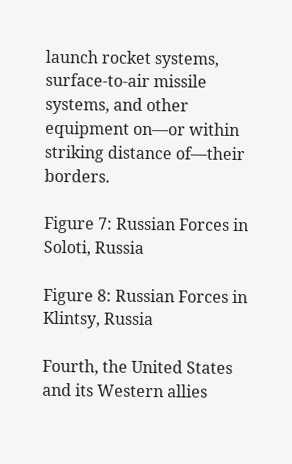launch rocket systems, surface-to-air missile systems, and other equipment on—or within striking distance of—their borders.

Figure 7: Russian Forces in Soloti, Russia

Figure 8: Russian Forces in Klintsy, Russia

Fourth, the United States and its Western allies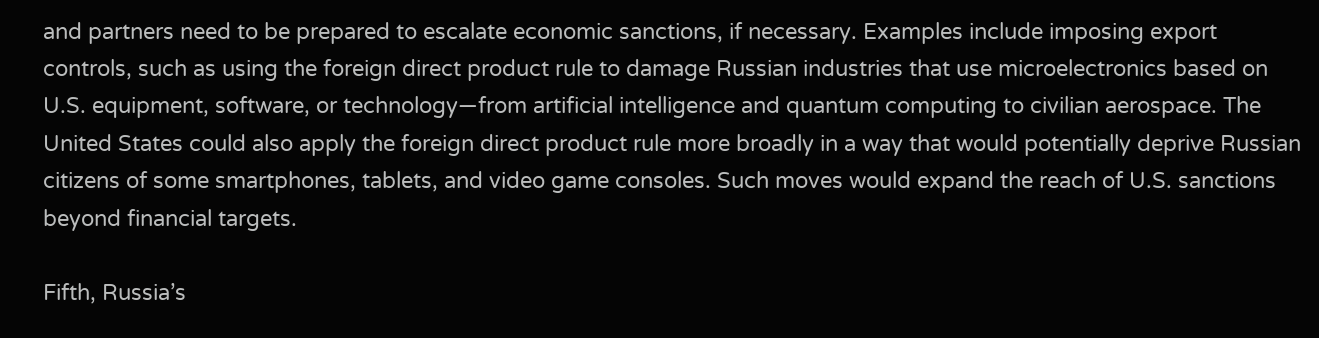and partners need to be prepared to escalate economic sanctions, if necessary. Examples include imposing export controls, such as using the foreign direct product rule to damage Russian industries that use microelectronics based on U.S. equipment, software, or technology—from artificial intelligence and quantum computing to civilian aerospace. The United States could also apply the foreign direct product rule more broadly in a way that would potentially deprive Russian citizens of some smartphones, tablets, and video game consoles. Such moves would expand the reach of U.S. sanctions beyond financial targets.

Fifth, Russia’s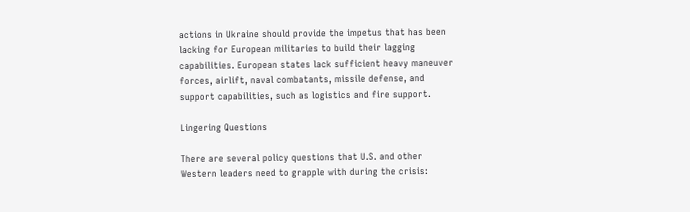actions in Ukraine should provide the impetus that has been lacking for European militaries to build their lagging capabilities. European states lack sufficient heavy maneuver forces, airlift, naval combatants, missile defense, and support capabilities, such as logistics and fire support.

Lingering Questions

There are several policy questions that U.S. and other Western leaders need to grapple with during the crisis: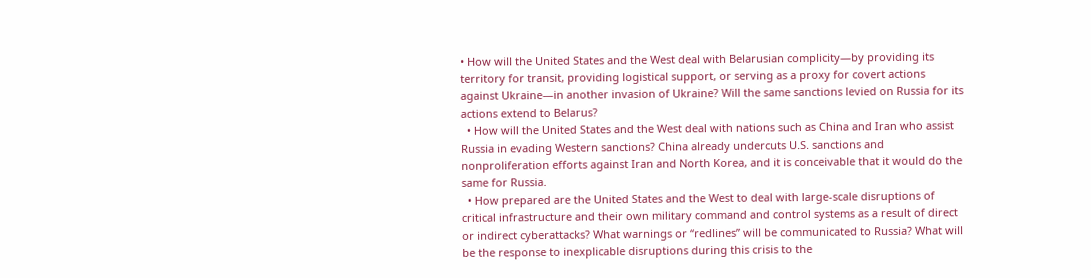• How will the United States and the West deal with Belarusian complicity—by providing its territory for transit, providing logistical support, or serving as a proxy for covert actions against Ukraine—in another invasion of Ukraine? Will the same sanctions levied on Russia for its actions extend to Belarus?
  • How will the United States and the West deal with nations such as China and Iran who assist Russia in evading Western sanctions? China already undercuts U.S. sanctions and nonproliferation efforts against Iran and North Korea, and it is conceivable that it would do the same for Russia.
  • How prepared are the United States and the West to deal with large-scale disruptions of critical infrastructure and their own military command and control systems as a result of direct or indirect cyberattacks? What warnings or “redlines” will be communicated to Russia? What will be the response to inexplicable disruptions during this crisis to the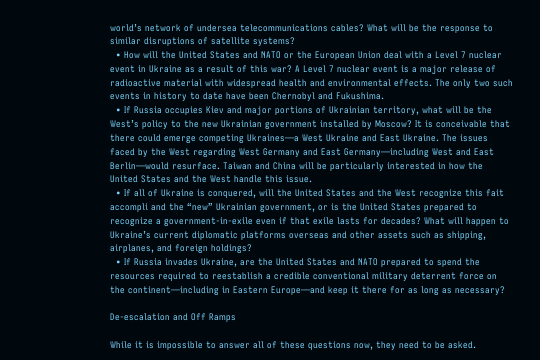world’s network of undersea telecommunications cables? What will be the response to similar disruptions of satellite systems?
  • How will the United States and NATO or the European Union deal with a Level 7 nuclear event in Ukraine as a result of this war? A Level 7 nuclear event is a major release of radioactive material with widespread health and environmental effects. The only two such events in history to date have been Chernobyl and Fukushima.
  • If Russia occupies Kiev and major portions of Ukrainian territory, what will be the West’s policy to the new Ukrainian government installed by Moscow? It is conceivable that there could emerge competing Ukraines—a West Ukraine and East Ukraine. The issues faced by the West regarding West Germany and East Germany—including West and East Berlin—would resurface. Taiwan and China will be particularly interested in how the United States and the West handle this issue.
  • If all of Ukraine is conquered, will the United States and the West recognize this fait accompli and the “new” Ukrainian government, or is the United States prepared to recognize a government-in-exile even if that exile lasts for decades? What will happen to Ukraine’s current diplomatic platforms overseas and other assets such as shipping, airplanes, and foreign holdings?
  • If Russia invades Ukraine, are the United States and NATO prepared to spend the resources required to reestablish a credible conventional military deterrent force on the continent—including in Eastern Europe—and keep it there for as long as necessary?

De-escalation and Off Ramps

While it is impossible to answer all of these questions now, they need to be asked.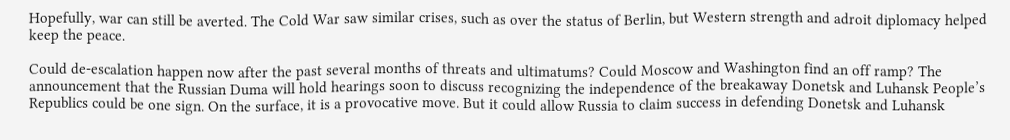Hopefully, war can still be averted. The Cold War saw similar crises, such as over the status of Berlin, but Western strength and adroit diplomacy helped keep the peace.

Could de-escalation happen now after the past several months of threats and ultimatums? Could Moscow and Washington find an off ramp? The announcement that the Russian Duma will hold hearings soon to discuss recognizing the independence of the breakaway Donetsk and Luhansk People’s Republics could be one sign. On the surface, it is a provocative move. But it could allow Russia to claim success in defending Donetsk and Luhansk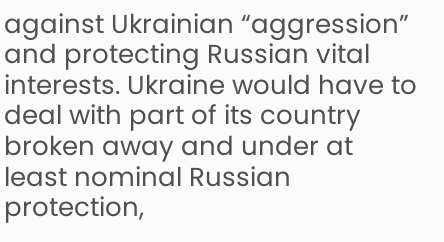against Ukrainian “aggression” and protecting Russian vital interests. Ukraine would have to deal with part of its country broken away and under at least nominal Russian protection,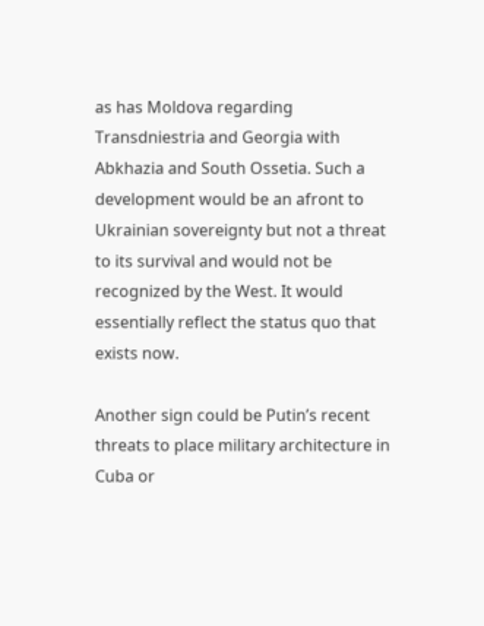as has Moldova regarding Transdniestria and Georgia with Abkhazia and South Ossetia. Such a development would be an afront to Ukrainian sovereignty but not a threat to its survival and would not be recognized by the West. It would essentially reflect the status quo that exists now.

Another sign could be Putin’s recent threats to place military architecture in Cuba or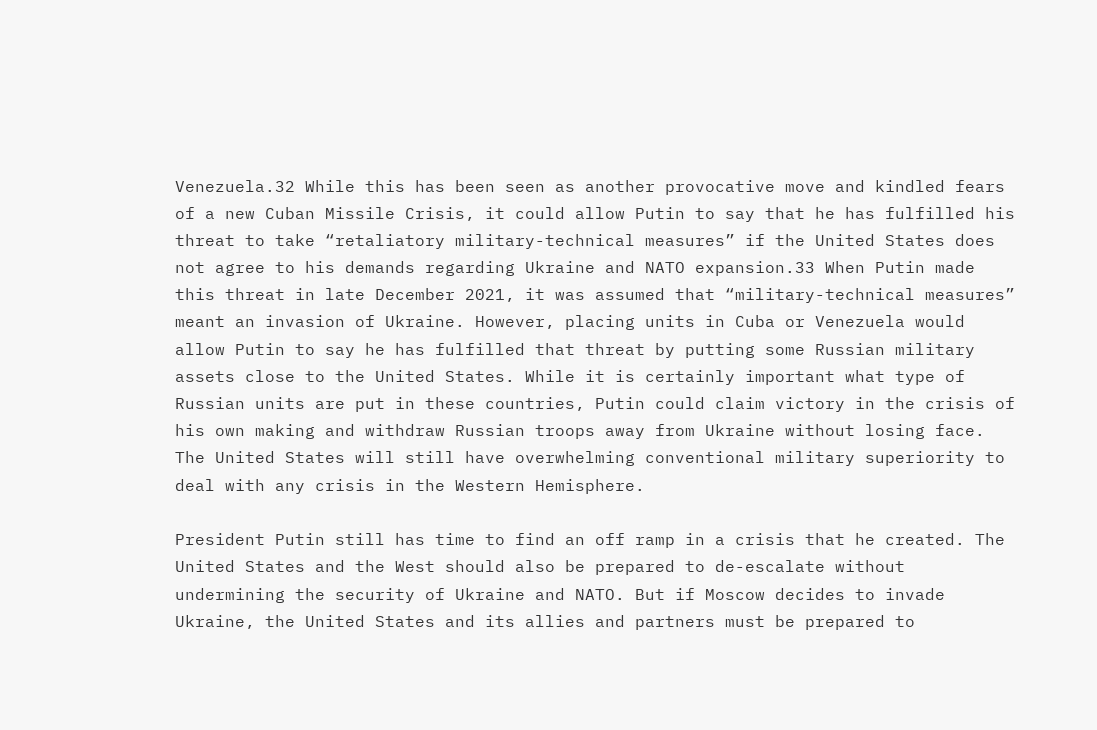Venezuela.32 While this has been seen as another provocative move and kindled fears of a new Cuban Missile Crisis, it could allow Putin to say that he has fulfilled his threat to take “retaliatory military-technical measures” if the United States does not agree to his demands regarding Ukraine and NATO expansion.33 When Putin made this threat in late December 2021, it was assumed that “military-technical measures” meant an invasion of Ukraine. However, placing units in Cuba or Venezuela would allow Putin to say he has fulfilled that threat by putting some Russian military assets close to the United States. While it is certainly important what type of Russian units are put in these countries, Putin could claim victory in the crisis of his own making and withdraw Russian troops away from Ukraine without losing face. The United States will still have overwhelming conventional military superiority to deal with any crisis in the Western Hemisphere.

President Putin still has time to find an off ramp in a crisis that he created. The United States and the West should also be prepared to de-escalate without undermining the security of Ukraine and NATO. But if Moscow decides to invade Ukraine, the United States and its allies and partners must be prepared to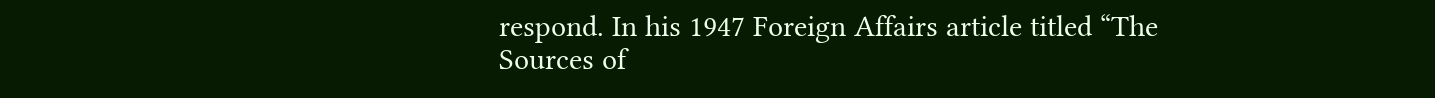respond. In his 1947 Foreign Affairs article titled “The Sources of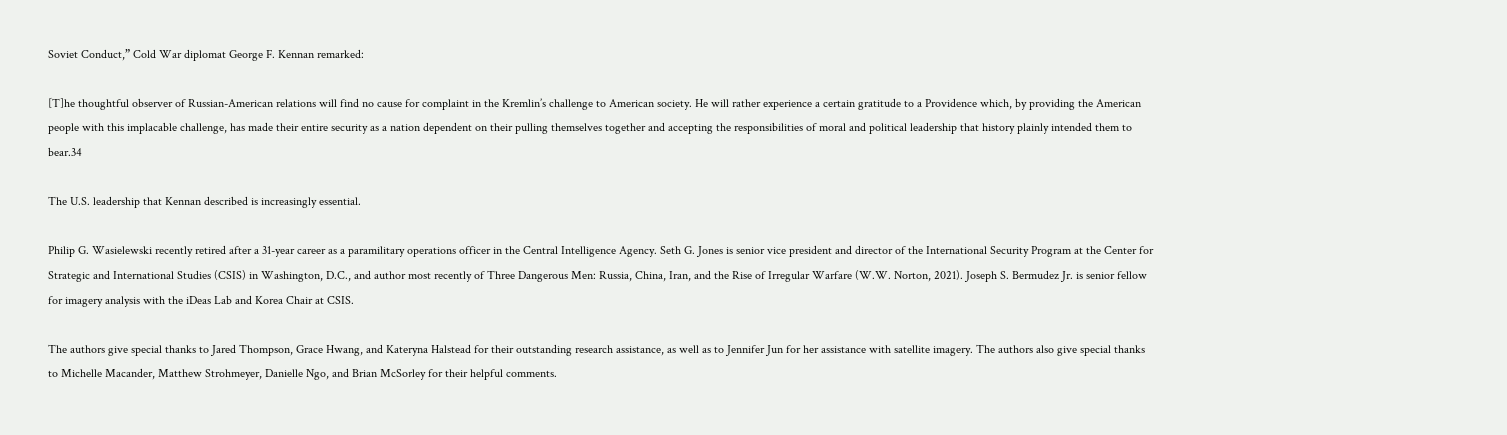Soviet Conduct,” Cold War diplomat George F. Kennan remarked:

[T]he thoughtful observer of Russian-American relations will find no cause for complaint in the Kremlin’s challenge to American society. He will rather experience a certain gratitude to a Providence which, by providing the American people with this implacable challenge, has made their entire security as a nation dependent on their pulling themselves together and accepting the responsibilities of moral and political leadership that history plainly intended them to bear.34

The U.S. leadership that Kennan described is increasingly essential.

Philip G. Wasielewski recently retired after a 31-year career as a paramilitary operations officer in the Central Intelligence Agency. Seth G. Jones is senior vice president and director of the International Security Program at the Center for Strategic and International Studies (CSIS) in Washington, D.C., and author most recently of Three Dangerous Men: Russia, China, Iran, and the Rise of Irregular Warfare (W.W. Norton, 2021). Joseph S. Bermudez Jr. is senior fellow for imagery analysis with the iDeas Lab and Korea Chair at CSIS.

The authors give special thanks to Jared Thompson, Grace Hwang, and Kateryna Halstead for their outstanding research assistance, as well as to Jennifer Jun for her assistance with satellite imagery. The authors also give special thanks to Michelle Macander, Matthew Strohmeyer, Danielle Ngo, and Brian McSorley for their helpful comments.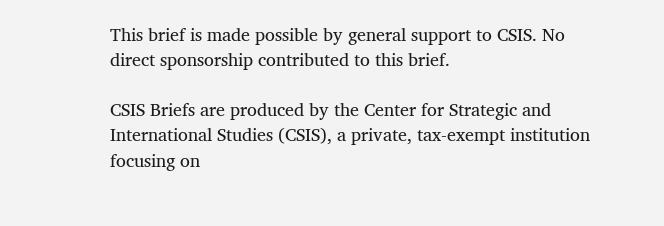This brief is made possible by general support to CSIS. No direct sponsorship contributed to this brief.

CSIS Briefs are produced by the Center for Strategic and International Studies (CSIS), a private, tax-exempt institution focusing on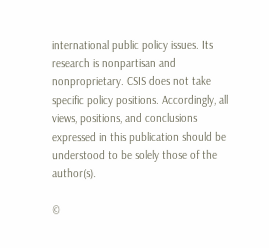international public policy issues. Its research is nonpartisan and nonproprietary. CSIS does not take specific policy positions. Accordingly, all views, positions, and conclusions expressed in this publication should be understood to be solely those of the author(s).

©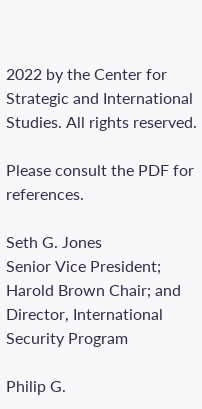2022 by the Center for Strategic and International Studies. All rights reserved.

Please consult the PDF for references.

Seth G. Jones
Senior Vice President; Harold Brown Chair; and Director, International Security Program

Philip G.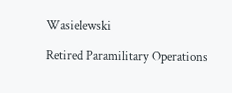Wasielewski

Retired Paramilitary Operations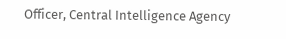Officer, Central Intelligence Agency